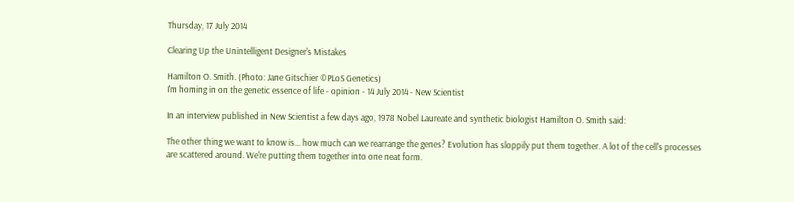Thursday, 17 July 2014

Clearing Up the Unintelligent Designer's Mistakes

Hamilton O. Smith. (Photo: Jane Gitschier ©PLoS Genetics)
I'm homing in on the genetic essence of life - opinion - 14 July 2014 - New Scientist

In an interview published in New Scientist a few days ago, 1978 Nobel Laureate and synthetic biologist Hamilton O. Smith said:

The other thing we want to know is... how much can we rearrange the genes? Evolution has sloppily put them together. A lot of the cell's processes are scattered around. We're putting them together into one neat form.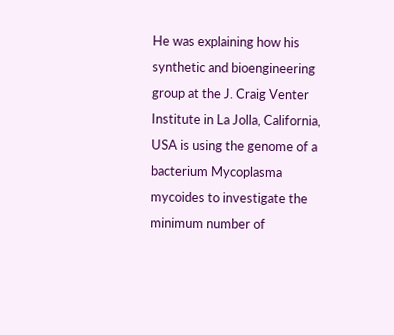He was explaining how his synthetic and bioengineering group at the J. Craig Venter Institute in La Jolla, California, USA is using the genome of a bacterium Mycoplasma mycoides to investigate the minimum number of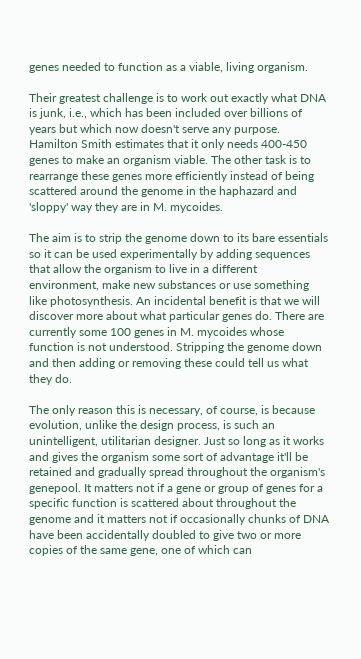genes needed to function as a viable, living organism.

Their greatest challenge is to work out exactly what DNA is junk, i.e., which has been included over billions of years but which now doesn't serve any purpose. Hamilton Smith estimates that it only needs 400-450 genes to make an organism viable. The other task is to rearrange these genes more efficiently instead of being scattered around the genome in the haphazard and 'sloppy' way they are in M. mycoides.

The aim is to strip the genome down to its bare essentials so it can be used experimentally by adding sequences that allow the organism to live in a different environment, make new substances or use something like photosynthesis. An incidental benefit is that we will discover more about what particular genes do. There are currently some 100 genes in M. mycoides whose function is not understood. Stripping the genome down and then adding or removing these could tell us what they do.

The only reason this is necessary, of course, is because evolution, unlike the design process, is such an unintelligent, utilitarian designer. Just so long as it works and gives the organism some sort of advantage it'll be retained and gradually spread throughout the organism's genepool. It matters not if a gene or group of genes for a specific function is scattered about throughout the genome and it matters not if occasionally chunks of DNA have been accidentally doubled to give two or more copies of the same gene, one of which can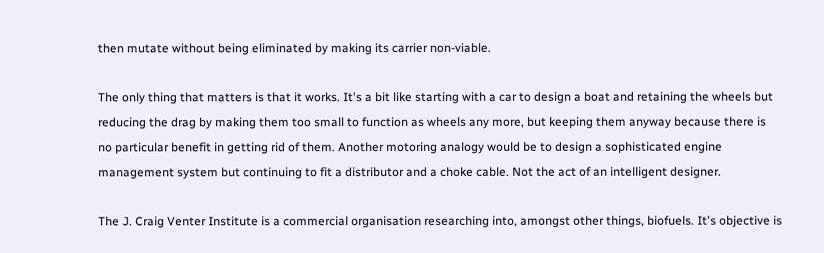then mutate without being eliminated by making its carrier non-viable.

The only thing that matters is that it works. It's a bit like starting with a car to design a boat and retaining the wheels but reducing the drag by making them too small to function as wheels any more, but keeping them anyway because there is no particular benefit in getting rid of them. Another motoring analogy would be to design a sophisticated engine management system but continuing to fit a distributor and a choke cable. Not the act of an intelligent designer.

The J. Craig Venter Institute is a commercial organisation researching into, amongst other things, biofuels. It's objective is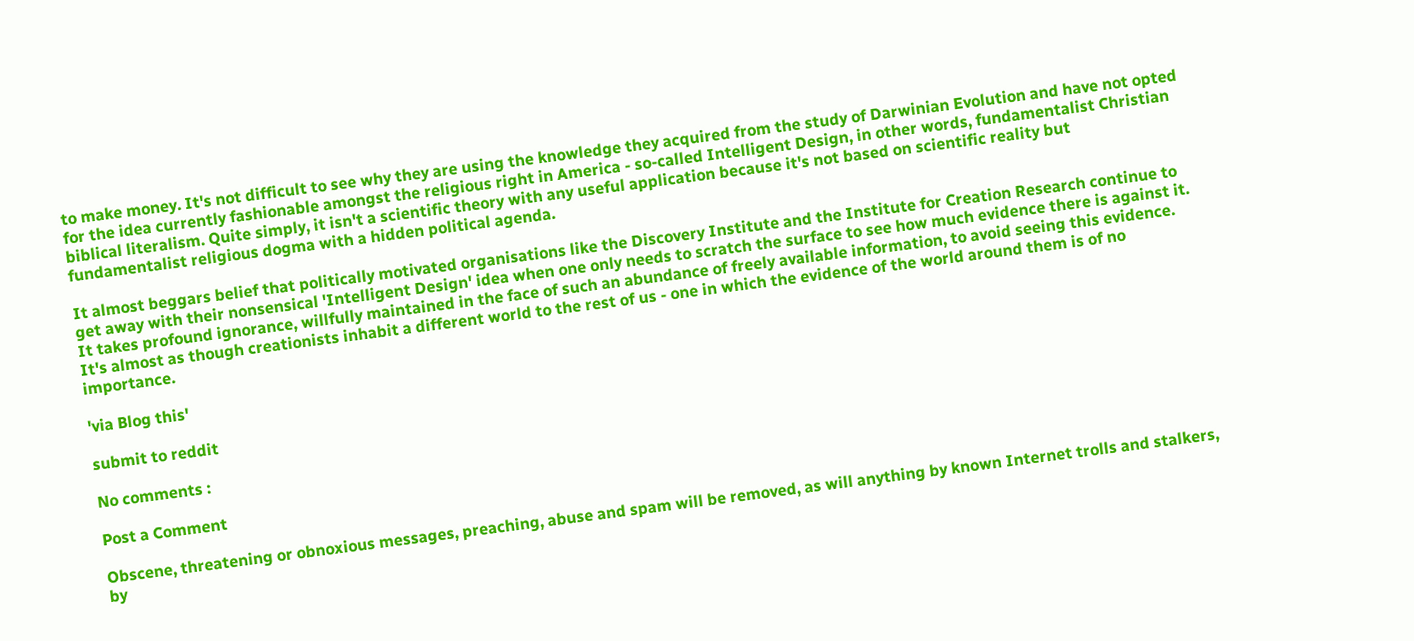to make money. It's not difficult to see why they are using the knowledge they acquired from the study of Darwinian Evolution and have not opted for the idea currently fashionable amongst the religious right in America - so-called Intelligent Design, in other words, fundamentalist Christian biblical literalism. Quite simply, it isn't a scientific theory with any useful application because it's not based on scientific reality but fundamentalist religious dogma with a hidden political agenda.

It almost beggars belief that politically motivated organisations like the Discovery Institute and the Institute for Creation Research continue to get away with their nonsensical 'Intelligent Design' idea when one only needs to scratch the surface to see how much evidence there is against it. It takes profound ignorance, willfully maintained in the face of such an abundance of freely available information, to avoid seeing this evidence. It's almost as though creationists inhabit a different world to the rest of us - one in which the evidence of the world around them is of no importance.

'via Blog this'

submit to reddit

No comments :

Post a Comment

Obscene, threatening or obnoxious messages, preaching, abuse and spam will be removed, as will anything by known Internet trolls and stalkers, by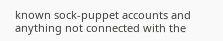known sock-puppet accounts and anything not connected with the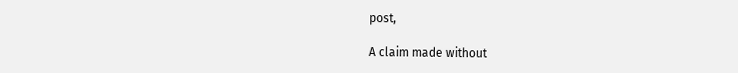post,

A claim made without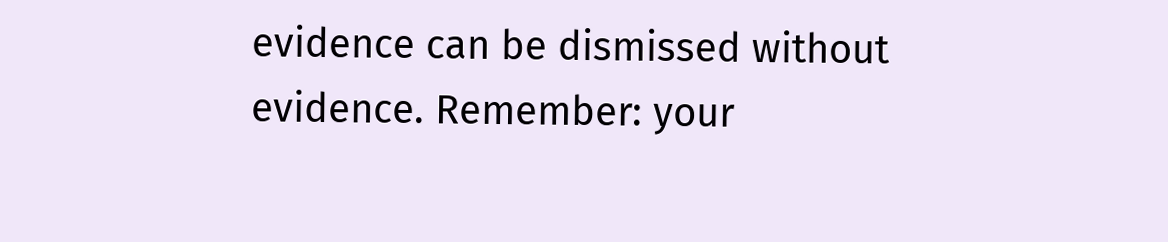evidence can be dismissed without evidence. Remember: your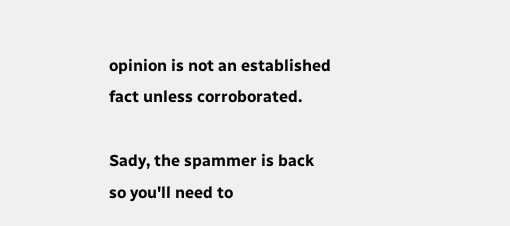opinion is not an established fact unless corroborated.

Sady, the spammer is back so you'll need to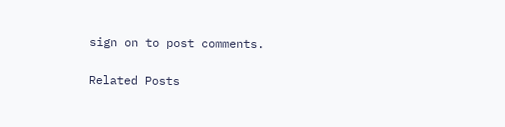sign on to post comments.

Related Posts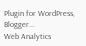Plugin for WordPress, Blogger...
Web Analytics